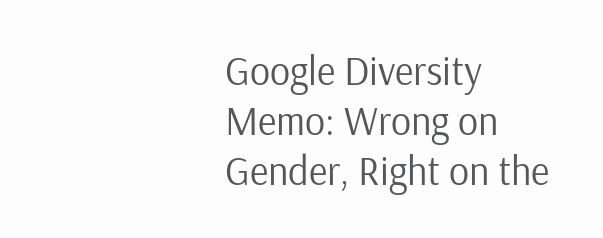Google Diversity Memo: Wrong on Gender, Right on the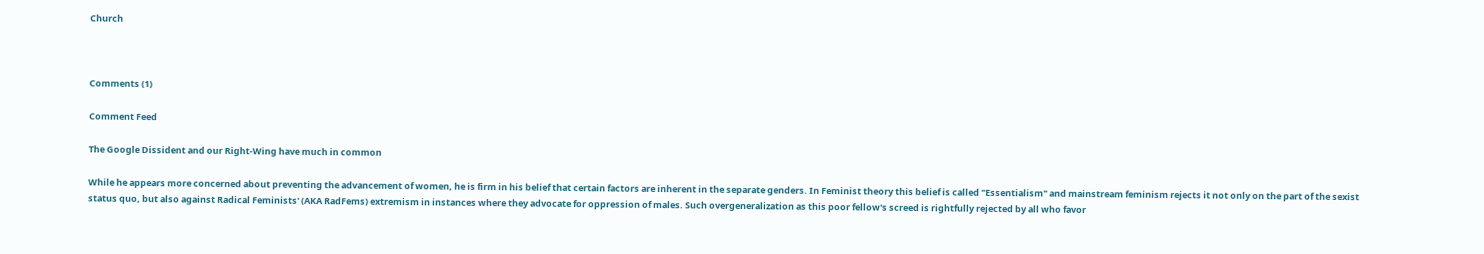Church



Comments (1)

Comment Feed

The Google Dissident and our Right-Wing have much in common

While he appears more concerned about preventing the advancement of women, he is firm in his belief that certain factors are inherent in the separate genders. In Feminist theory this belief is called "Essentialism" and mainstream feminism rejects it not only on the part of the sexist status quo, but also against Radical Feminists' (AKA RadFems) extremism in instances where they advocate for oppression of males. Such overgeneralization as this poor fellow's screed is rightfully rejected by all who favor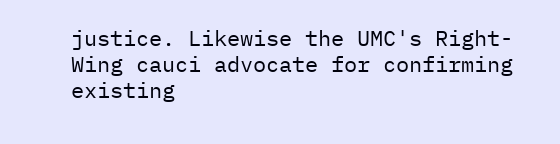justice. Likewise the UMC's Right-Wing cauci advocate for confirming existing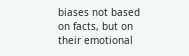biases not based on facts, but on their emotional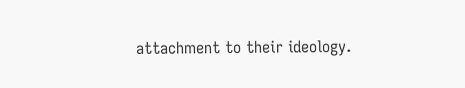attachment to their ideology.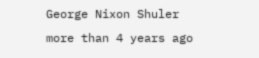George Nixon Shuler more than 4 years ago